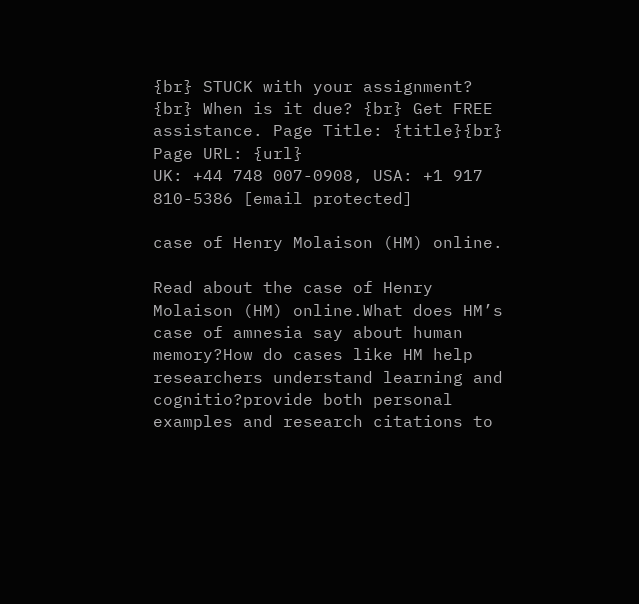{br} STUCK with your assignment? {br} When is it due? {br} Get FREE assistance. Page Title: {title}{br} Page URL: {url}
UK: +44 748 007-0908, USA: +1 917 810-5386 [email protected]

case of Henry Molaison (HM) online.

Read about the case of Henry Molaison (HM) online.What does HM’s case of amnesia say about human memory?How do cases like HM help researchers understand learning and cognitio?provide both personal examples and research citations to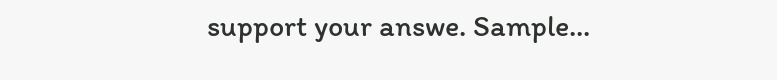support your answe. Sample...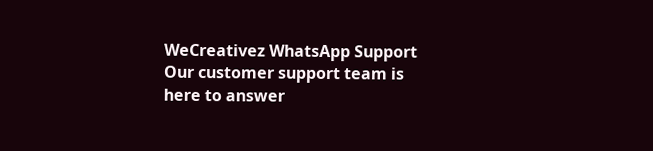WeCreativez WhatsApp Support
Our customer support team is here to answer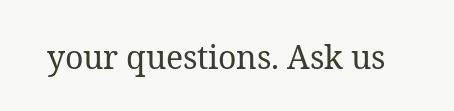your questions. Ask us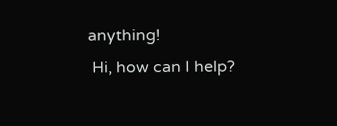anything!
 Hi, how can I help?